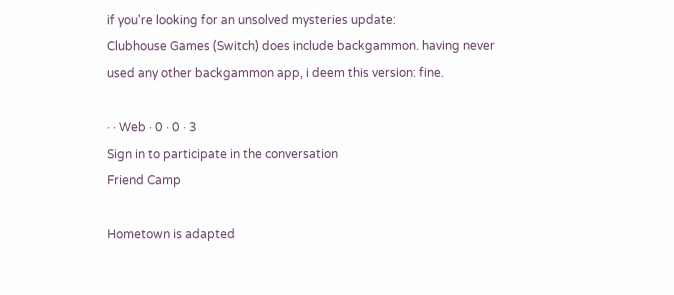if you're looking for an unsolved mysteries update:
Clubhouse Games (Switch) does include backgammon. having never used any other backgammon app, i deem this version: fine.

· · Web · 0 · 0 · 3
Sign in to participate in the conversation
Friend Camp

Hometown is adapted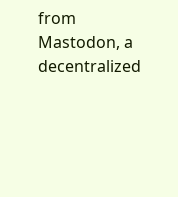from Mastodon, a decentralized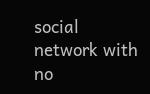social network with no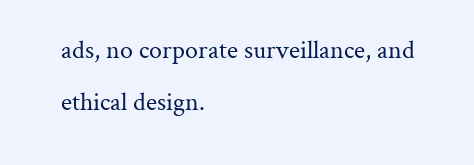ads, no corporate surveillance, and ethical design.